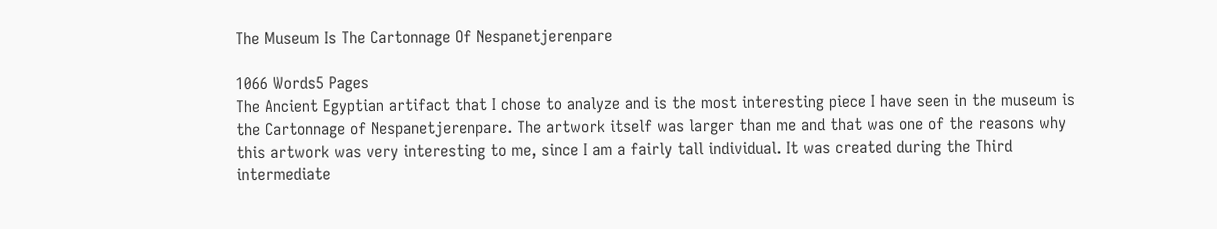The Museum Is The Cartonnage Of Nespanetjerenpare

1066 Words5 Pages
The Ancient Egyptian artifact that I chose to analyze and is the most interesting piece I have seen in the museum is the Cartonnage of Nespanetjerenpare. The artwork itself was larger than me and that was one of the reasons why this artwork was very interesting to me, since I am a fairly tall individual. It was created during the Third intermediate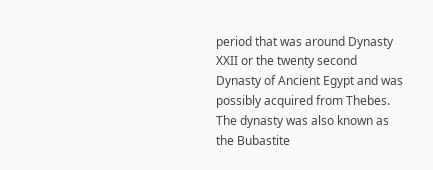period that was around Dynasty XXII or the twenty second Dynasty of Ancient Egypt and was possibly acquired from Thebes. The dynasty was also known as the Bubastite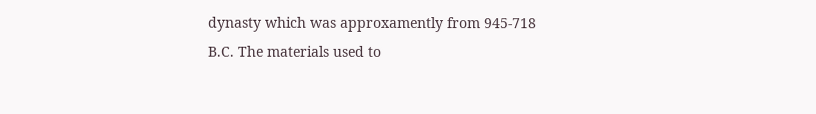dynasty which was approxamently from 945-718 B.C. The materials used to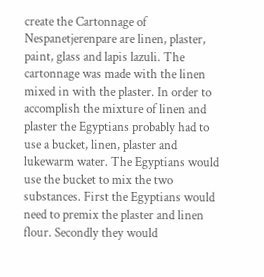create the Cartonnage of Nespanetjerenpare are linen, plaster, paint, glass and lapis lazuli. The cartonnage was made with the linen mixed in with the plaster. In order to accomplish the mixture of linen and plaster the Egyptians probably had to use a bucket, linen, plaster and lukewarm water. The Egyptians would use the bucket to mix the two substances. First the Egyptians would need to premix the plaster and linen flour. Secondly they would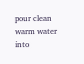pour clean warm water into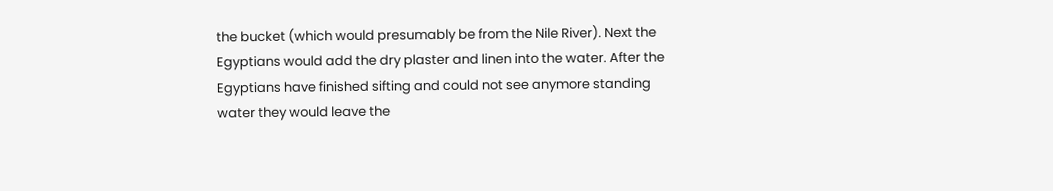the bucket (which would presumably be from the Nile River). Next the Egyptians would add the dry plaster and linen into the water. After the Egyptians have finished sifting and could not see anymore standing water they would leave the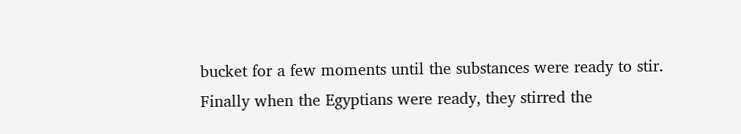bucket for a few moments until the substances were ready to stir. Finally when the Egyptians were ready, they stirred the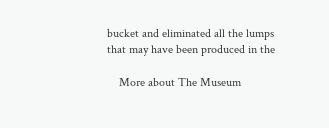bucket and eliminated all the lumps that may have been produced in the

    More about The Museum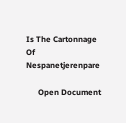Is The Cartonnage Of Nespanetjerenpare

      Open Document